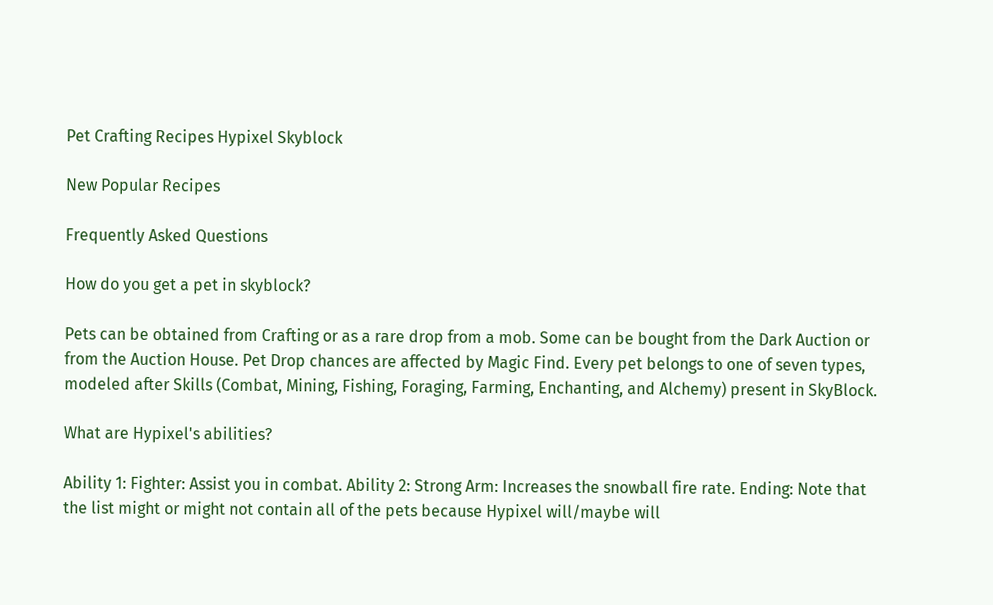Pet Crafting Recipes Hypixel Skyblock

New Popular Recipes

Frequently Asked Questions

How do you get a pet in skyblock?

Pets can be obtained from Crafting or as a rare drop from a mob. Some can be bought from the Dark Auction or from the Auction House. Pet Drop chances are affected by Magic Find. Every pet belongs to one of seven types, modeled after Skills (Combat, Mining, Fishing, Foraging, Farming, Enchanting, and Alchemy) present in SkyBlock.

What are Hypixel's abilities?

Ability 1: Fighter: Assist you in combat. Ability 2: Strong Arm: Increases the snowball fire rate. Ending: Note that the list might or might not contain all of the pets because Hypixel will/maybe will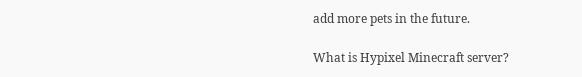add more pets in the future.

What is Hypixel Minecraft server?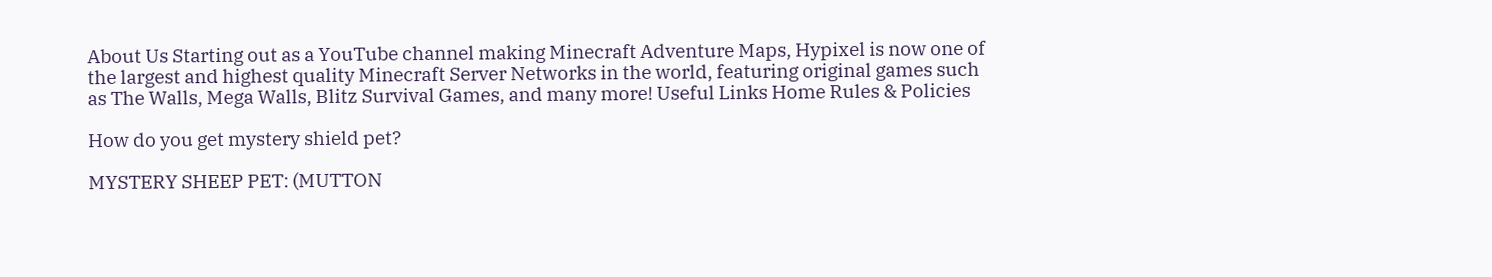About Us Starting out as a YouTube channel making Minecraft Adventure Maps, Hypixel is now one of the largest and highest quality Minecraft Server Networks in the world, featuring original games such as The Walls, Mega Walls, Blitz Survival Games, and many more! Useful Links Home Rules & Policies

How do you get mystery shield pet?

MYSTERY SHEEP PET: (MUTTON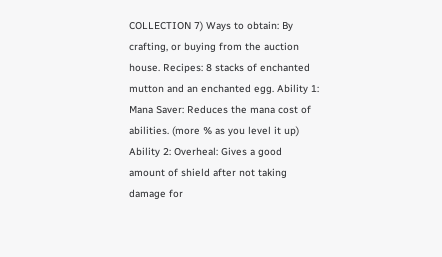COLLECTION 7) Ways to obtain: By crafting, or buying from the auction house. Recipes: 8 stacks of enchanted mutton and an enchanted egg. Ability 1: Mana Saver: Reduces the mana cost of abilities. (more % as you level it up) Ability 2: Overheal: Gives a good amount of shield after not taking damage for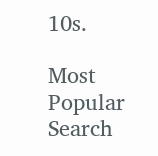10s.

Most Popular Search